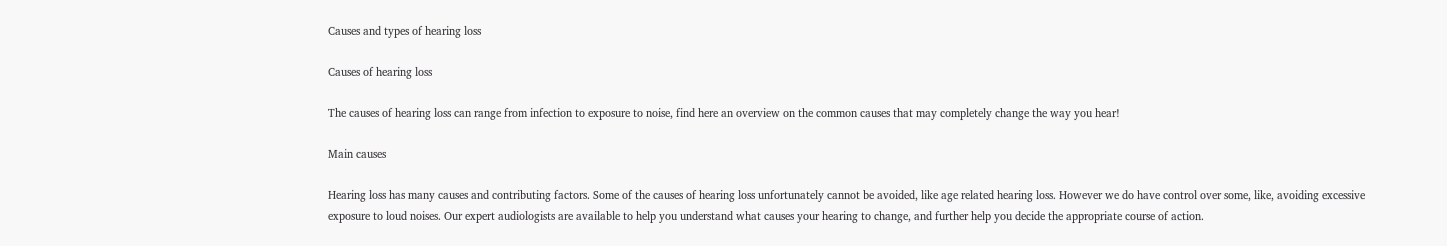Causes and types of hearing loss

Causes of hearing loss

The causes of hearing loss can range from infection to exposure to noise, find here an overview on the common causes that may completely change the way you hear!

Main causes

Hearing loss has many causes and contributing factors. Some of the causes of hearing loss unfortunately cannot be avoided, like age related hearing loss. However we do have control over some, like, avoiding excessive exposure to loud noises. Our expert audiologists are available to help you understand what causes your hearing to change, and further help you decide the appropriate course of action.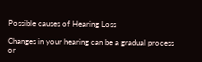Possible causes of Hearing Loss

Changes in your hearing can be a gradual process or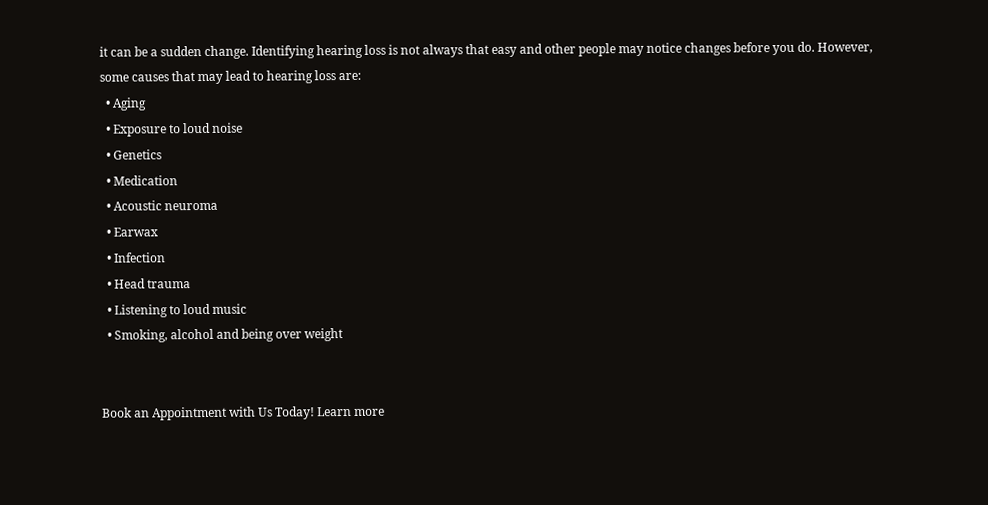it can be a sudden change. Identifying hearing loss is not always that easy and other people may notice changes before you do. However, some causes that may lead to hearing loss are:
  • Aging
  • Exposure to loud noise
  • Genetics
  • Medication
  • Acoustic neuroma
  • Earwax
  • Infection
  • Head trauma
  • Listening to loud music
  • Smoking, alcohol and being over weight


Book an Appointment with Us Today! Learn more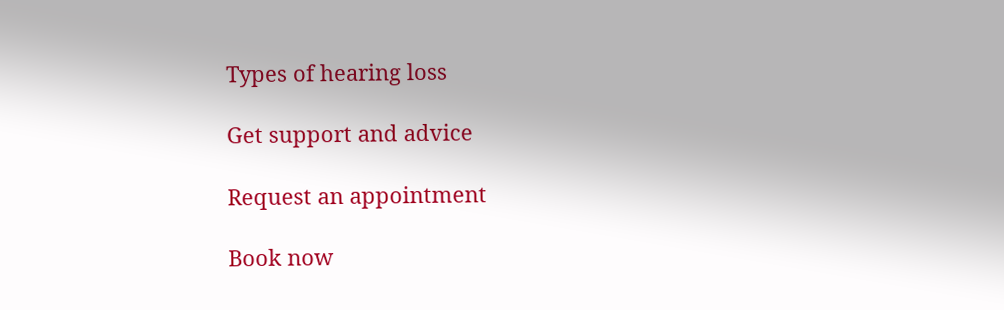Types of hearing loss

Get support and advice

Request an appointment

Book now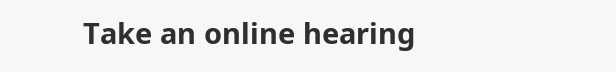Take an online hearing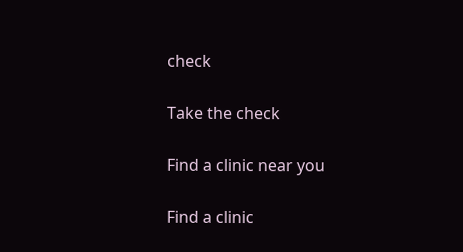check

Take the check

Find a clinic near you

Find a clinic